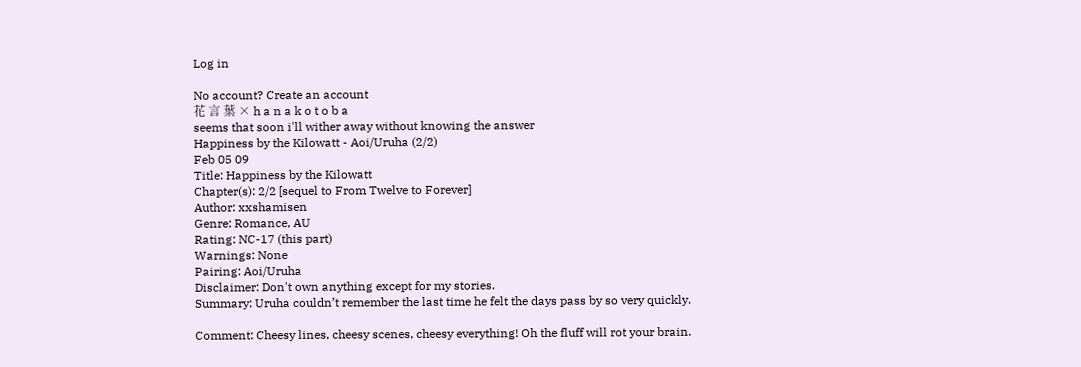Log in

No account? Create an account
花 言 葉 × h a n a k o t o b a
seems that soon i'll wither away without knowing the answer
Happiness by the Kilowatt - Aoi/Uruha (2/2)
Feb 05 09
Title: Happiness by the Kilowatt
Chapter(s): 2/2 [sequel to From Twelve to Forever]
Author: xxshamisen
Genre: Romance, AU
Rating: NC-17 (this part)
Warnings: None
Pairing: Aoi/Uruha
Disclaimer: Don't own anything except for my stories.
Summary: Uruha couldn’t remember the last time he felt the days pass by so very quickly.

Comment: Cheesy lines, cheesy scenes, cheesy everything! Oh the fluff will rot your brain.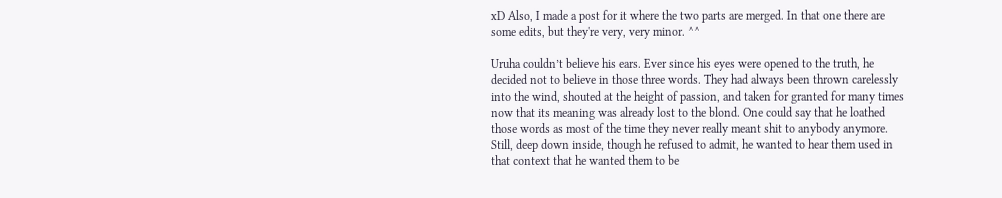xD Also, I made a post for it where the two parts are merged. In that one there are some edits, but they're very, very minor. ^^

Uruha couldn’t believe his ears. Ever since his eyes were opened to the truth, he decided not to believe in those three words. They had always been thrown carelessly into the wind, shouted at the height of passion, and taken for granted for many times now that its meaning was already lost to the blond. One could say that he loathed those words as most of the time they never really meant shit to anybody anymore. Still, deep down inside, though he refused to admit, he wanted to hear them used in that context that he wanted them to be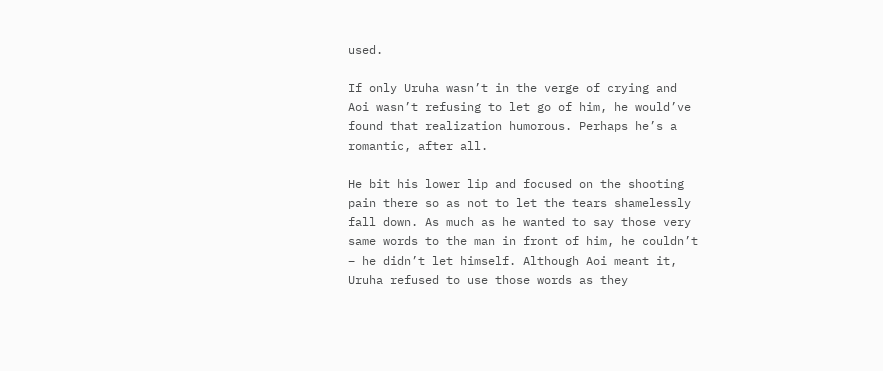used.

If only Uruha wasn’t in the verge of crying and Aoi wasn’t refusing to let go of him, he would’ve found that realization humorous. Perhaps he’s a romantic, after all.

He bit his lower lip and focused on the shooting pain there so as not to let the tears shamelessly fall down. As much as he wanted to say those very same words to the man in front of him, he couldn’t – he didn’t let himself. Although Aoi meant it, Uruha refused to use those words as they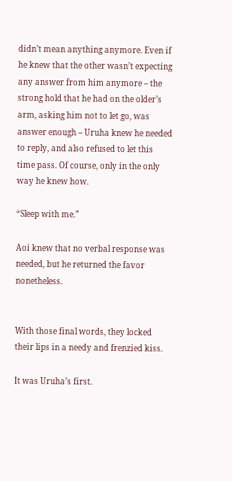didn’t mean anything anymore. Even if he knew that the other wasn’t expecting any answer from him anymore – the strong hold that he had on the older’s arm, asking him not to let go, was answer enough – Uruha knew he needed to reply, and also refused to let this time pass. Of course, only in the only way he knew how.

“Sleep with me.”

Aoi knew that no verbal response was needed, but he returned the favor nonetheless.


With those final words, they locked their lips in a needy and frenzied kiss.

It was Uruha’s first.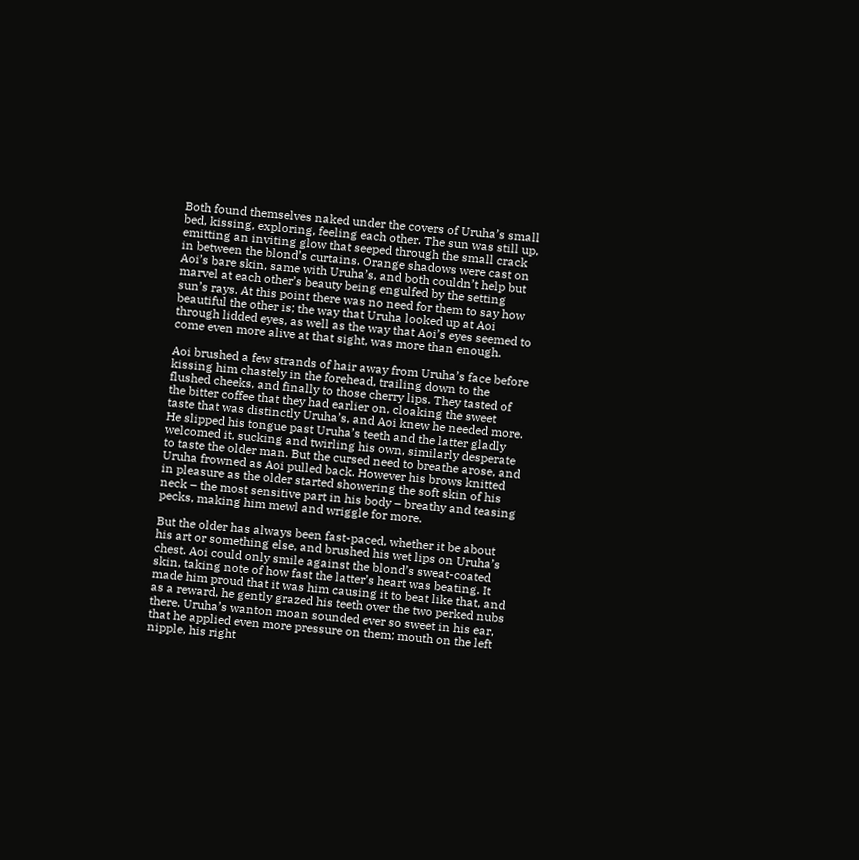Both found themselves naked under the covers of Uruha’s small bed, kissing, exploring, feeling each other. The sun was still up, emitting an inviting glow that seeped through the small crack in between the blond’s curtains. Orange shadows were cast on Aoi’s bare skin, same with Uruha’s, and both couldn’t help but marvel at each other’s beauty being engulfed by the setting sun’s rays. At this point there was no need for them to say how beautiful the other is; the way that Uruha looked up at Aoi through lidded eyes, as well as the way that Aoi’s eyes seemed to come even more alive at that sight, was more than enough.

Aoi brushed a few strands of hair away from Uruha’s face before kissing him chastely in the forehead, trailing down to the flushed cheeks, and finally to those cherry lips. They tasted of the bitter coffee that they had earlier on, cloaking the sweet taste that was distinctly Uruha’s, and Aoi knew he needed more. He slipped his tongue past Uruha’s teeth and the latter gladly welcomed it, sucking and twirling his own, similarly desperate to taste the older man. But the cursed need to breathe arose, and Uruha frowned as Aoi pulled back. However his brows knitted in pleasure as the older started showering the soft skin of his neck – the most sensitive part in his body – breathy and teasing pecks, making him mewl and wriggle for more.

But the older has always been fast-paced, whether it be about his art or something else, and brushed his wet lips on Uruha’s chest. Aoi could only smile against the blond’s sweat-coated skin, taking note of how fast the latter’s heart was beating. It made him proud that it was him causing it to beat like that, and as a reward, he gently grazed his teeth over the two perked nubs there. Uruha’s wanton moan sounded ever so sweet in his ear, that he applied even more pressure on them; mouth on the left nipple, his right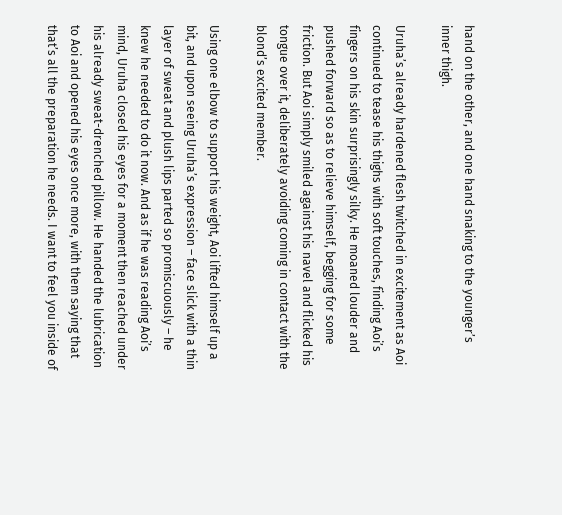hand on the other, and one hand snaking to the younger’s inner thigh.

Uruha’s already hardened flesh twitched in excitement as Aoi continued to tease his thighs with soft touches, finding Aoi’s fingers on his skin surprisingly silky. He moaned louder and pushed forward so as to relieve himself, begging for some friction. But Aoi simply smiled against his navel and flicked his tongue over it, deliberately avoiding coming in contact with the blond’s excited member.

Using one elbow to support his weight, Aoi lifted himself up a bit, and upon seeing Uruha’s expression – face slick with a thin layer of sweat and plush lips parted so promiscuously – he knew he needed to do it now. And as if he was reading Aoi’s mind, Uruha closed his eyes for a moment then reached under his already sweat-drenched pillow. He handed the lubrication to Aoi and opened his eyes once more, with them saying that that’s all the preparation he needs. I want to feel you inside of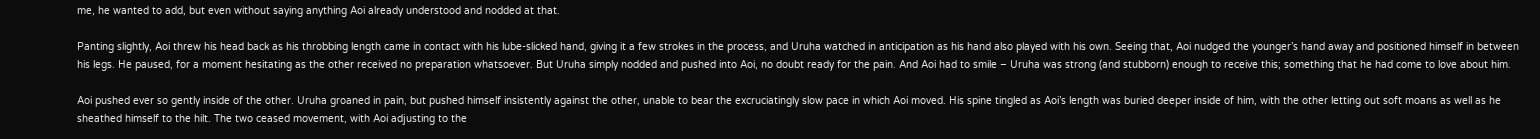me, he wanted to add, but even without saying anything Aoi already understood and nodded at that.

Panting slightly, Aoi threw his head back as his throbbing length came in contact with his lube-slicked hand, giving it a few strokes in the process, and Uruha watched in anticipation as his hand also played with his own. Seeing that, Aoi nudged the younger’s hand away and positioned himself in between his legs. He paused, for a moment hesitating as the other received no preparation whatsoever. But Uruha simply nodded and pushed into Aoi, no doubt ready for the pain. And Aoi had to smile – Uruha was strong (and stubborn) enough to receive this; something that he had come to love about him.

Aoi pushed ever so gently inside of the other. Uruha groaned in pain, but pushed himself insistently against the other, unable to bear the excruciatingly slow pace in which Aoi moved. His spine tingled as Aoi’s length was buried deeper inside of him, with the other letting out soft moans as well as he sheathed himself to the hilt. The two ceased movement, with Aoi adjusting to the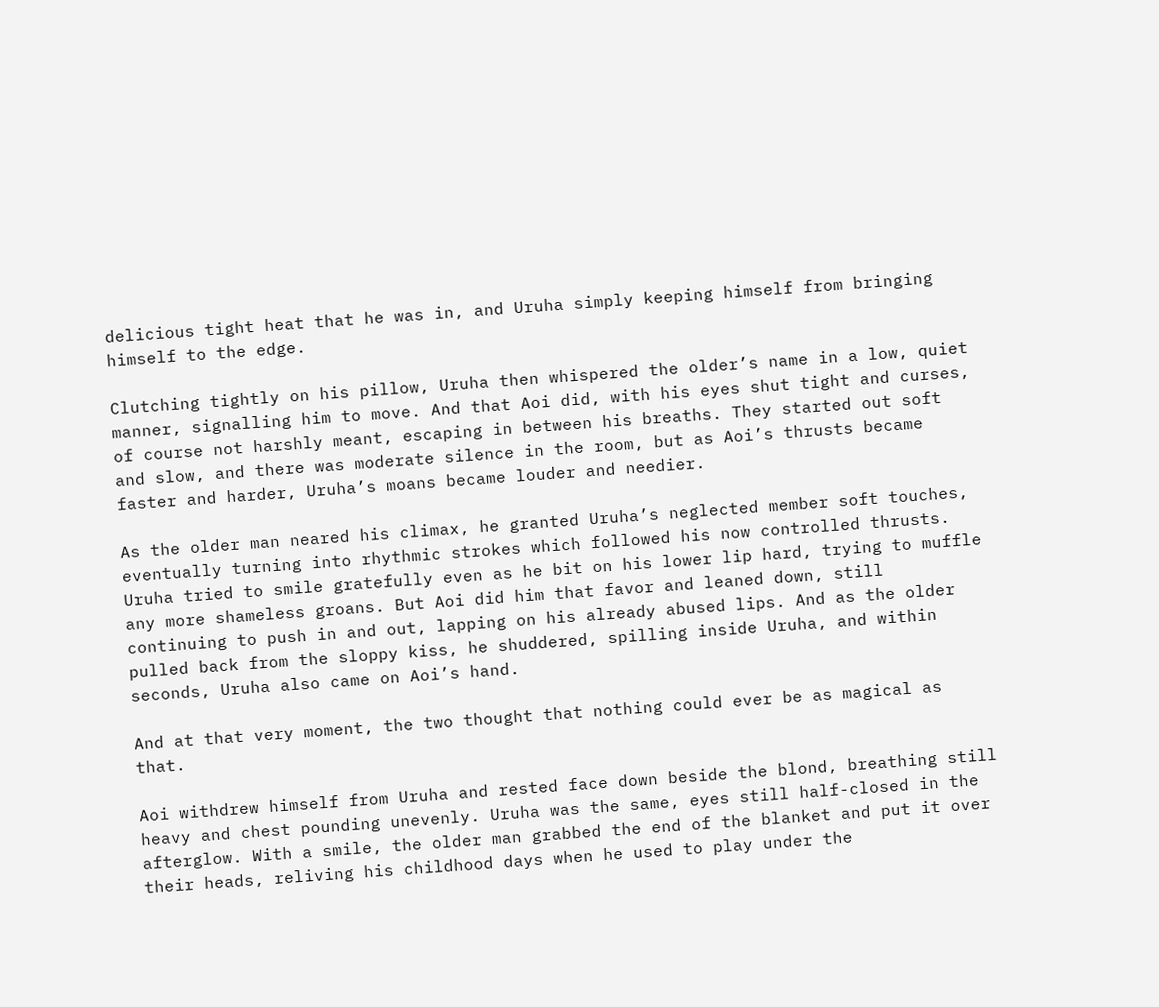delicious tight heat that he was in, and Uruha simply keeping himself from bringing himself to the edge.

Clutching tightly on his pillow, Uruha then whispered the older’s name in a low, quiet manner, signalling him to move. And that Aoi did, with his eyes shut tight and curses, of course not harshly meant, escaping in between his breaths. They started out soft and slow, and there was moderate silence in the room, but as Aoi’s thrusts became faster and harder, Uruha’s moans became louder and needier.

As the older man neared his climax, he granted Uruha’s neglected member soft touches, eventually turning into rhythmic strokes which followed his now controlled thrusts. Uruha tried to smile gratefully even as he bit on his lower lip hard, trying to muffle any more shameless groans. But Aoi did him that favor and leaned down, still continuing to push in and out, lapping on his already abused lips. And as the older pulled back from the sloppy kiss, he shuddered, spilling inside Uruha, and within seconds, Uruha also came on Aoi’s hand.

And at that very moment, the two thought that nothing could ever be as magical as that.

Aoi withdrew himself from Uruha and rested face down beside the blond, breathing still heavy and chest pounding unevenly. Uruha was the same, eyes still half-closed in the afterglow. With a smile, the older man grabbed the end of the blanket and put it over their heads, reliving his childhood days when he used to play under the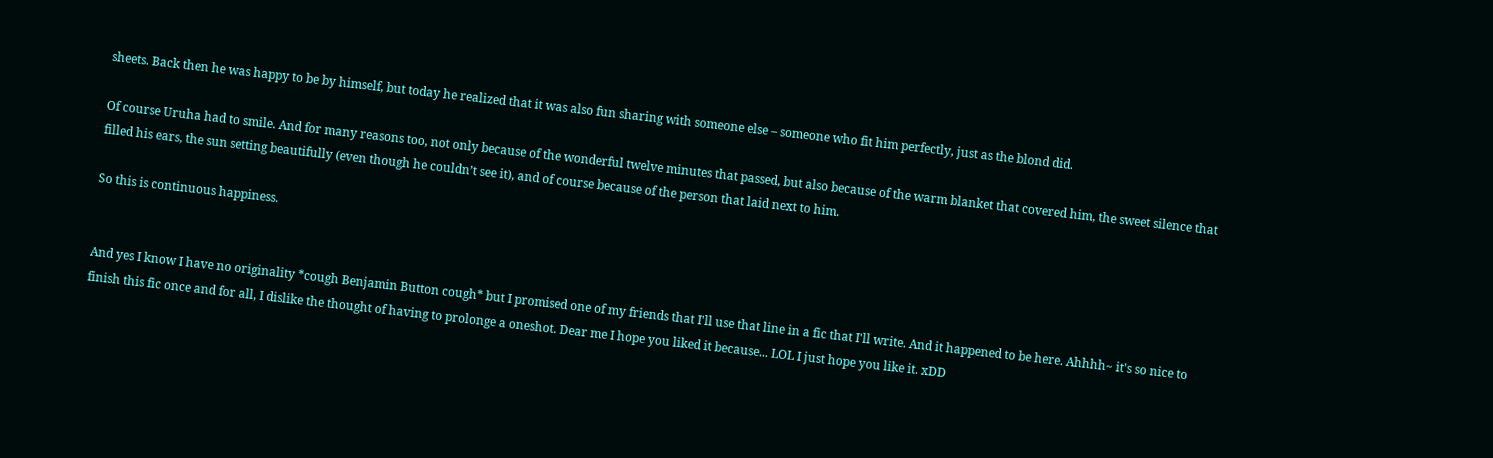sheets. Back then he was happy to be by himself, but today he realized that it was also fun sharing with someone else – someone who fit him perfectly, just as the blond did.

Of course Uruha had to smile. And for many reasons too, not only because of the wonderful twelve minutes that passed, but also because of the warm blanket that covered him, the sweet silence that filled his ears, the sun setting beautifully (even though he couldn’t see it), and of course because of the person that laid next to him.

So this is continuous happiness.


And yes I know I have no originality *cough Benjamin Button cough* but I promised one of my friends that I'll use that line in a fic that I'll write. And it happened to be here. Ahhhh~ it's so nice to finish this fic once and for all, I dislike the thought of having to prolonge a oneshot. Dear me I hope you liked it because... LOL I just hope you like it. xDD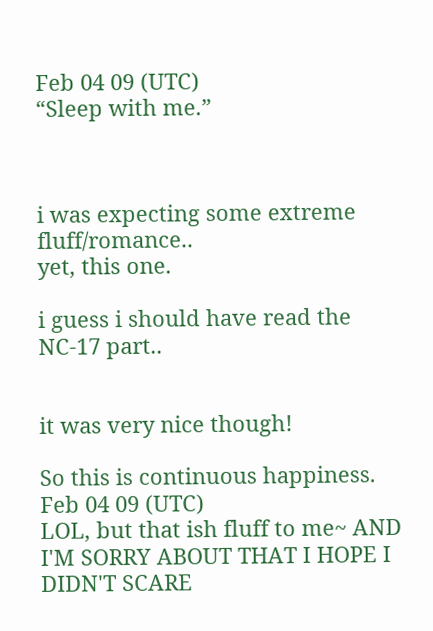Feb 04 09 (UTC)
“Sleep with me.”



i was expecting some extreme fluff/romance..
yet, this one.

i guess i should have read the NC-17 part..


it was very nice though!

So this is continuous happiness.
Feb 04 09 (UTC)
LOL, but that ish fluff to me~ AND I'M SORRY ABOUT THAT I HOPE I DIDN'T SCARE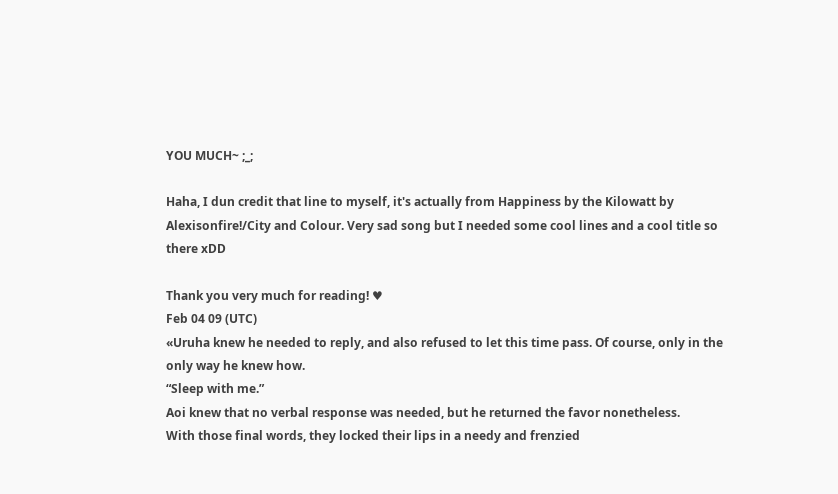YOU MUCH~ ;_;

Haha, I dun credit that line to myself, it's actually from Happiness by the Kilowatt by Alexisonfire!/City and Colour. Very sad song but I needed some cool lines and a cool title so there xDD

Thank you very much for reading! ♥
Feb 04 09 (UTC)
«Uruha knew he needed to reply, and also refused to let this time pass. Of course, only in the only way he knew how.
“Sleep with me.”
Aoi knew that no verbal response was needed, but he returned the favor nonetheless.
With those final words, they locked their lips in a needy and frenzied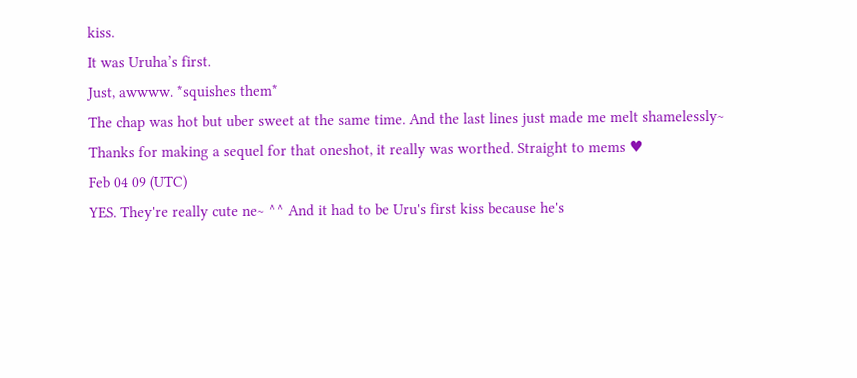kiss.
It was Uruha’s first.
Just, awwww. *squishes them*
The chap was hot but uber sweet at the same time. And the last lines just made me melt shamelessly~
Thanks for making a sequel for that oneshot, it really was worthed. Straight to mems ♥
Feb 04 09 (UTC)
YES. They're really cute ne~ ^^ And it had to be Uru's first kiss because he's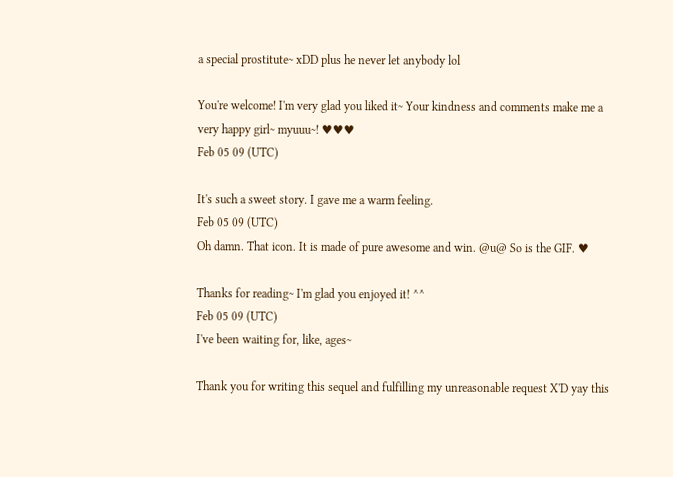a special prostitute~ xDD plus he never let anybody lol

You're welcome! I'm very glad you liked it~ Your kindness and comments make me a very happy girl~ myuuu~! ♥♥♥
Feb 05 09 (UTC)

It's such a sweet story. I gave me a warm feeling.
Feb 05 09 (UTC)
Oh damn. That icon. It is made of pure awesome and win. @u@ So is the GIF. ♥

Thanks for reading~ I'm glad you enjoyed it! ^^
Feb 05 09 (UTC)
I've been waiting for, like, ages~

Thank you for writing this sequel and fulfilling my unreasonable request X'D yay this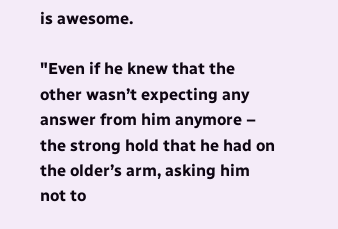is awesome.

"Even if he knew that the other wasn’t expecting any answer from him anymore – the strong hold that he had on the older’s arm, asking him not to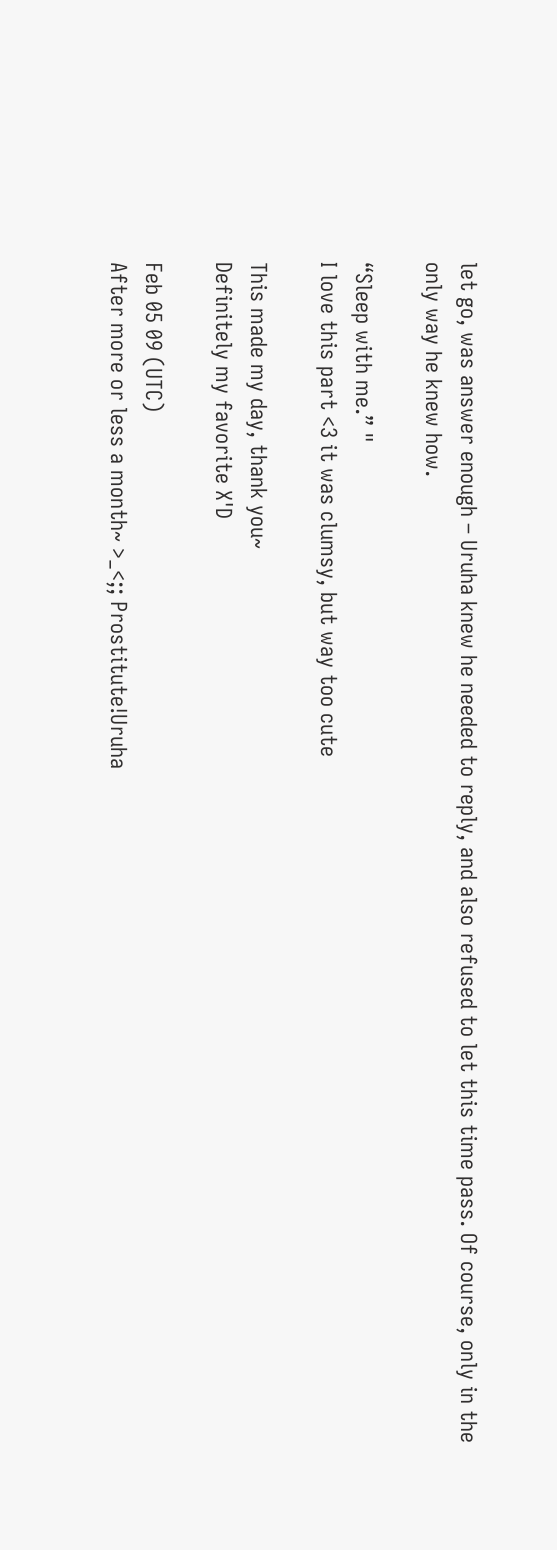let go, was answer enough – Uruha knew he needed to reply, and also refused to let this time pass. Of course, only in the only way he knew how.

“Sleep with me.” "
I love this part <3 it was clumsy, but way too cute

This made my day, thank you~
Definitely my favorite X'D

Feb 05 09 (UTC)
After more or less a month~ >_<;; Prostitute!Uruha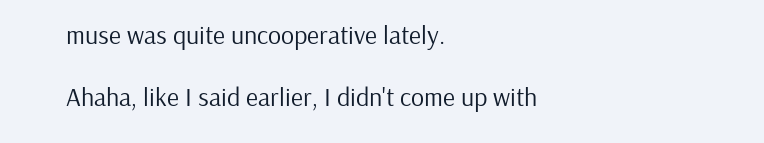muse was quite uncooperative lately.

Ahaha, like I said earlier, I didn't come up with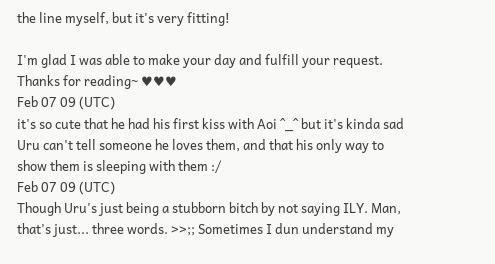the line myself, but it's very fitting!

I'm glad I was able to make your day and fulfill your request. Thanks for reading~ ♥♥♥
Feb 07 09 (UTC)
it's so cute that he had his first kiss with Aoi ^_^ but it's kinda sad Uru can't tell someone he loves them, and that his only way to show them is sleeping with them :/
Feb 07 09 (UTC)
Though Uru's just being a stubborn bitch by not saying ILY. Man, that's just... three words. >>;; Sometimes I dun understand my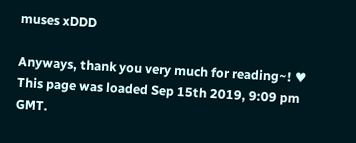muses xDDD

Anyways, thank you very much for reading~! ♥
This page was loaded Sep 15th 2019, 9:09 pm GMT.